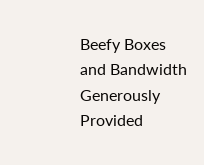Beefy Boxes and Bandwidth Generously Provided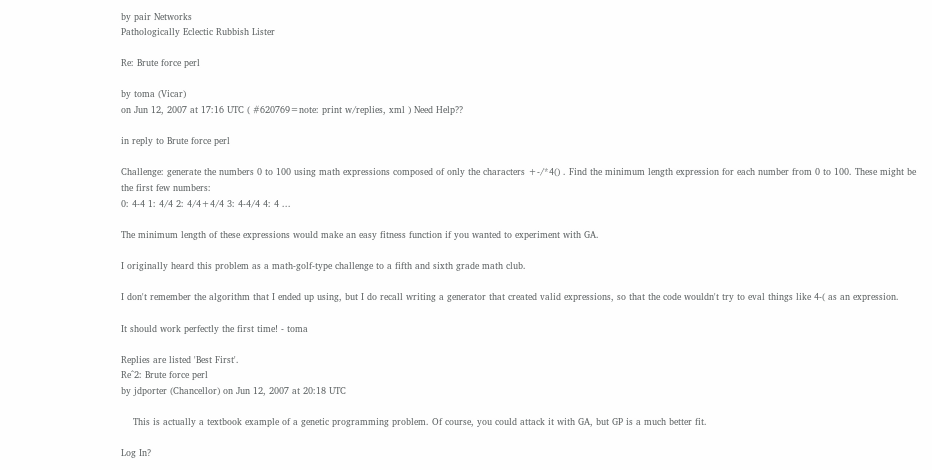by pair Networks
Pathologically Eclectic Rubbish Lister

Re: Brute force perl

by toma (Vicar)
on Jun 12, 2007 at 17:16 UTC ( #620769=note: print w/replies, xml ) Need Help??

in reply to Brute force perl

Challenge: generate the numbers 0 to 100 using math expressions composed of only the characters +-/*4() . Find the minimum length expression for each number from 0 to 100. These might be the first few numbers:
0: 4-4 1: 4/4 2: 4/4+4/4 3: 4-4/4 4: 4 ...

The minimum length of these expressions would make an easy fitness function if you wanted to experiment with GA.

I originally heard this problem as a math-golf-type challenge to a fifth and sixth grade math club.

I don't remember the algorithm that I ended up using, but I do recall writing a generator that created valid expressions, so that the code wouldn't try to eval things like 4-( as an expression.

It should work perfectly the first time! - toma

Replies are listed 'Best First'.
Re^2: Brute force perl
by jdporter (Chancellor) on Jun 12, 2007 at 20:18 UTC

    This is actually a textbook example of a genetic programming problem. Of course, you could attack it with GA, but GP is a much better fit.

Log In?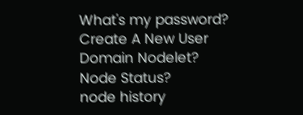What's my password?
Create A New User
Domain Nodelet?
Node Status?
node history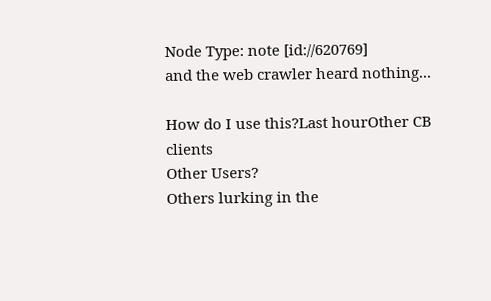Node Type: note [id://620769]
and the web crawler heard nothing...

How do I use this?Last hourOther CB clients
Other Users?
Others lurking in the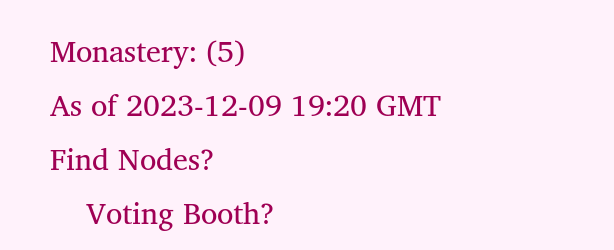Monastery: (5)
As of 2023-12-09 19:20 GMT
Find Nodes?
    Voting Booth?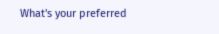What's your preferred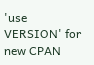'use VERSION' for new CPAN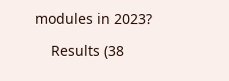modules in 2023?

    Results (38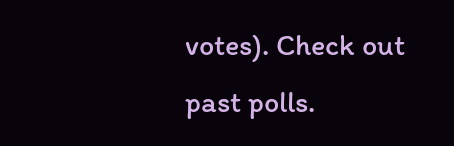votes). Check out past polls.